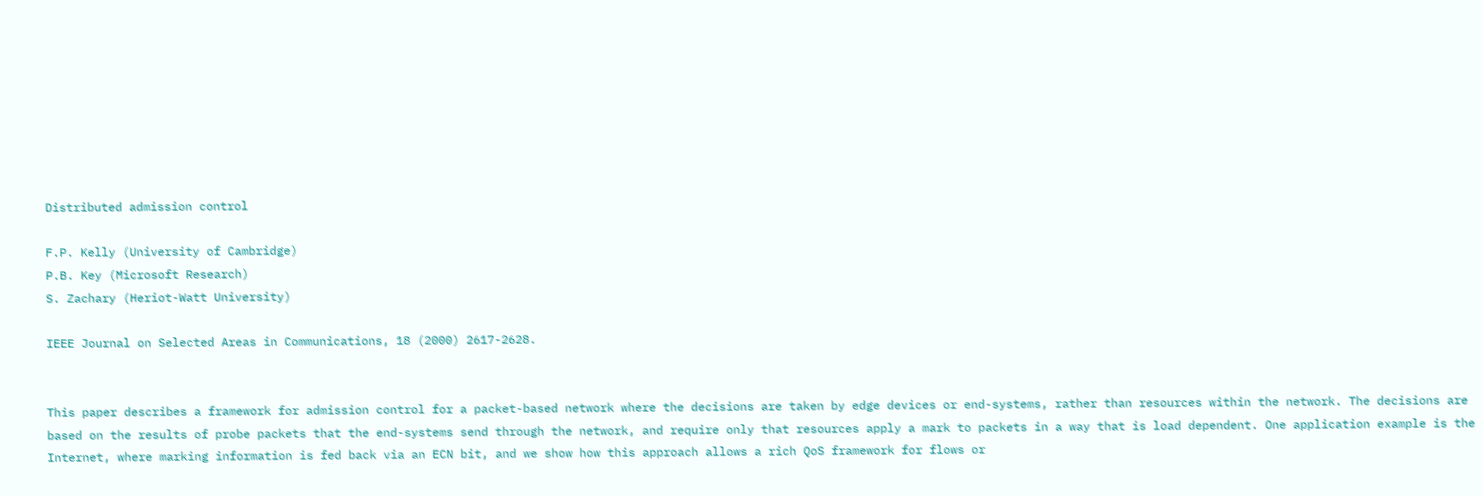Distributed admission control

F.P. Kelly (University of Cambridge)
P.B. Key (Microsoft Research)
S. Zachary (Heriot-Watt University)

IEEE Journal on Selected Areas in Communications, 18 (2000) 2617-2628.


This paper describes a framework for admission control for a packet-based network where the decisions are taken by edge devices or end-systems, rather than resources within the network. The decisions are based on the results of probe packets that the end-systems send through the network, and require only that resources apply a mark to packets in a way that is load dependent. One application example is the Internet, where marking information is fed back via an ECN bit, and we show how this approach allows a rich QoS framework for flows or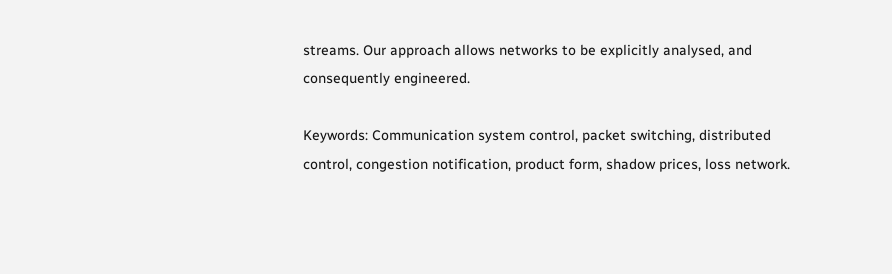streams. Our approach allows networks to be explicitly analysed, and consequently engineered.

Keywords: Communication system control, packet switching, distributed control, congestion notification, product form, shadow prices, loss network.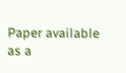Paper available as a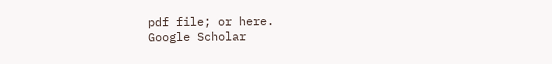pdf file; or here.
Google Scholar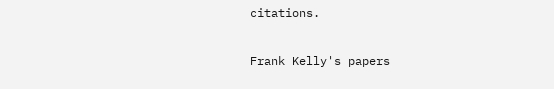citations.

Frank Kelly's papers